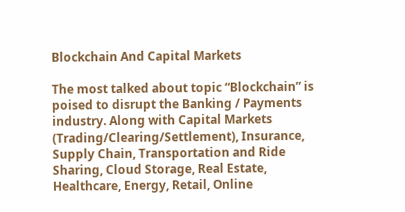Blockchain And Capital Markets

The most talked about topic “Blockchain” is poised to disrupt the Banking / Payments industry. Along with Capital Markets (Trading/Clearing/Settlement), Insurance, Supply Chain, Transportation and Ride Sharing, Cloud Storage, Real Estate, Healthcare, Energy, Retail, Online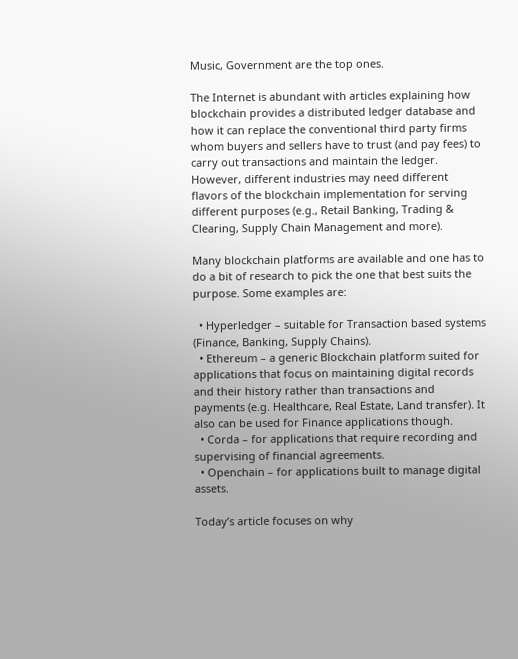Music, Government are the top ones.

The Internet is abundant with articles explaining how blockchain provides a distributed ledger database and how it can replace the conventional third party firms whom buyers and sellers have to trust (and pay fees) to carry out transactions and maintain the ledger. However, different industries may need different flavors of the blockchain implementation for serving different purposes (e.g., Retail Banking, Trading & Clearing, Supply Chain Management and more).

Many blockchain platforms are available and one has to do a bit of research to pick the one that best suits the purpose. Some examples are:

  • Hyperledger – suitable for Transaction based systems (Finance, Banking, Supply Chains).
  • Ethereum – a generic Blockchain platform suited for applications that focus on maintaining digital records and their history rather than transactions and payments (e.g. Healthcare, Real Estate, Land transfer). It also can be used for Finance applications though.
  • Corda – for applications that require recording and supervising of financial agreements.
  • Openchain – for applications built to manage digital assets.

Today’s article focuses on why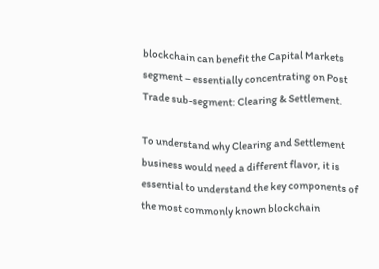blockchain can benefit the Capital Markets segment – essentially concentrating on Post Trade sub-segment: Clearing & Settlement.

To understand why Clearing and Settlement business would need a different flavor, it is essential to understand the key components of the most commonly known blockchain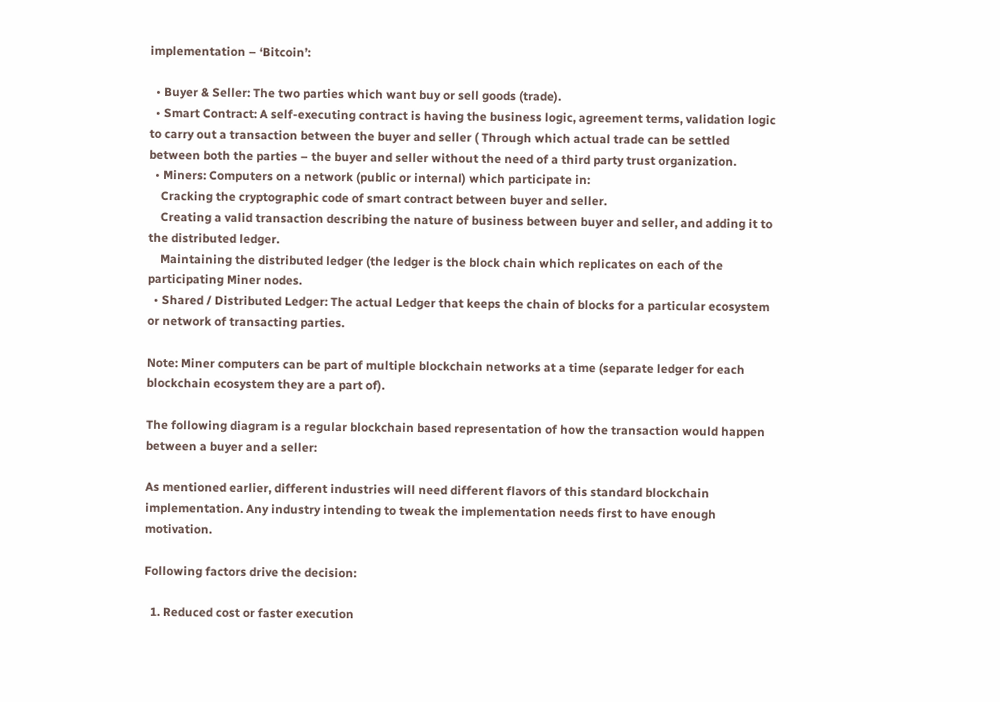implementation – ‘Bitcoin’:

  • Buyer & Seller: The two parties which want buy or sell goods (trade).
  • Smart Contract: A self-executing contract is having the business logic, agreement terms, validation logic to carry out a transaction between the buyer and seller ( Through which actual trade can be settled between both the parties – the buyer and seller without the need of a third party trust organization.
  • Miners: Computers on a network (public or internal) which participate in:
    Cracking the cryptographic code of smart contract between buyer and seller.
    Creating a valid transaction describing the nature of business between buyer and seller, and adding it to the distributed ledger.
    Maintaining the distributed ledger (the ledger is the block chain which replicates on each of the participating Miner nodes.
  • Shared / Distributed Ledger: The actual Ledger that keeps the chain of blocks for a particular ecosystem or network of transacting parties.

Note: Miner computers can be part of multiple blockchain networks at a time (separate ledger for each blockchain ecosystem they are a part of).

The following diagram is a regular blockchain based representation of how the transaction would happen between a buyer and a seller:

As mentioned earlier, different industries will need different flavors of this standard blockchain implementation. Any industry intending to tweak the implementation needs first to have enough motivation.

Following factors drive the decision:

  1. Reduced cost or faster execution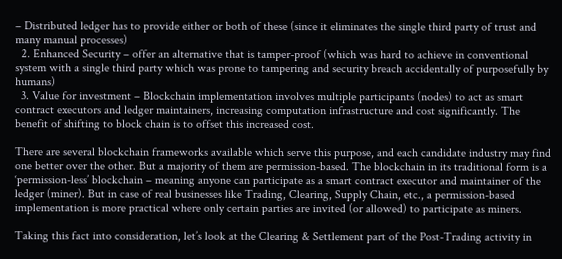– Distributed ledger has to provide either or both of these (since it eliminates the single third party of trust and many manual processes)
  2. Enhanced Security – offer an alternative that is tamper-proof (which was hard to achieve in conventional system with a single third party which was prone to tampering and security breach accidentally of purposefully by humans)
  3. Value for investment – Blockchain implementation involves multiple participants (nodes) to act as smart contract executors and ledger maintainers, increasing computation infrastructure and cost significantly. The benefit of shifting to block chain is to offset this increased cost.

There are several blockchain frameworks available which serve this purpose, and each candidate industry may find one better over the other. But a majority of them are permission-based. The blockchain in its traditional form is a ‘permission-less’ blockchain – meaning anyone can participate as a smart contract executor and maintainer of the ledger (miner). But in case of real businesses like Trading, Clearing, Supply Chain, etc., a permission-based implementation is more practical where only certain parties are invited (or allowed) to participate as miners.

Taking this fact into consideration, let’s look at the Clearing & Settlement part of the Post-Trading activity in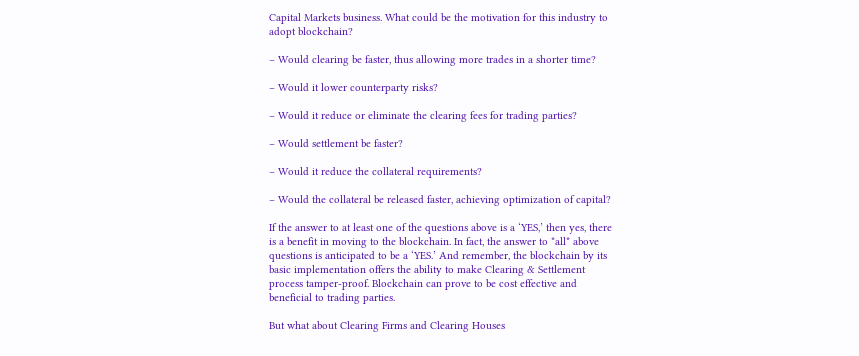Capital Markets business. What could be the motivation for this industry to adopt blockchain?

– Would clearing be faster, thus allowing more trades in a shorter time?

– Would it lower counterparty risks?

– Would it reduce or eliminate the clearing fees for trading parties?

– Would settlement be faster?

– Would it reduce the collateral requirements?

– Would the collateral be released faster, achieving optimization of capital?

If the answer to at least one of the questions above is a ‘YES,’ then yes, there is a benefit in moving to the blockchain. In fact, the answer to *all* above questions is anticipated to be a ‘YES.’ And remember, the blockchain by its basic implementation offers the ability to make Clearing & Settlement process tamper-proof. Blockchain can prove to be cost effective and beneficial to trading parties.

But what about Clearing Firms and Clearing Houses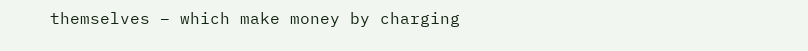themselves – which make money by charging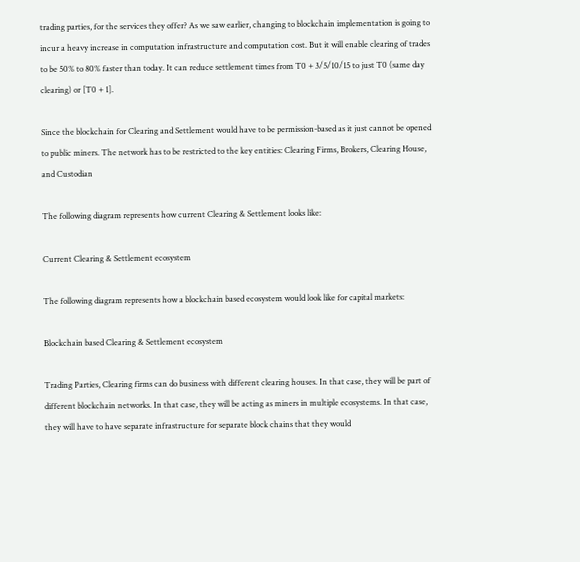trading parties, for the services they offer? As we saw earlier, changing to blockchain implementation is going to incur a heavy increase in computation infrastructure and computation cost. But it will enable clearing of trades to be 50% to 80% faster than today. It can reduce settlement times from T0 + 3/5/10/15 to just T0 (same day clearing) or [T0 + 1].

Since the blockchain for Clearing and Settlement would have to be permission-based as it just cannot be opened to public miners. The network has to be restricted to the key entities: Clearing Firms, Brokers, Clearing House, and Custodian

The following diagram represents how current Clearing & Settlement looks like:

Current Clearing & Settlement ecosystem

The following diagram represents how a blockchain based ecosystem would look like for capital markets:

Blockchain based Clearing & Settlement ecosystem

Trading Parties, Clearing firms can do business with different clearing houses. In that case, they will be part of different blockchain networks. In that case, they will be acting as miners in multiple ecosystems. In that case, they will have to have separate infrastructure for separate block chains that they would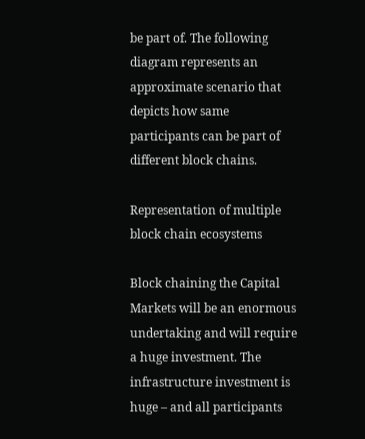be part of. The following diagram represents an approximate scenario that depicts how same participants can be part of different block chains.

Representation of multiple block chain ecosystems

Block chaining the Capital Markets will be an enormous undertaking and will require a huge investment. The infrastructure investment is huge – and all participants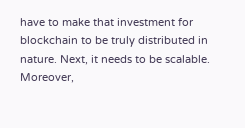have to make that investment for blockchain to be truly distributed in nature. Next, it needs to be scalable. Moreover,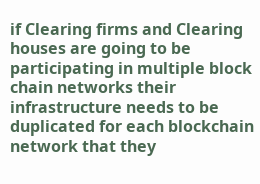if Clearing firms and Clearing houses are going to be participating in multiple block chain networks their infrastructure needs to be duplicated for each blockchain network that they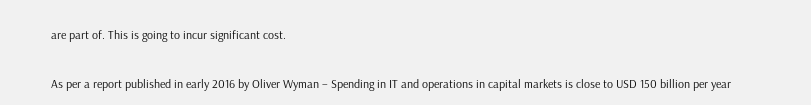are part of. This is going to incur significant cost.

As per a report published in early 2016 by Oliver Wyman – Spending in IT and operations in capital markets is close to USD 150 billion per year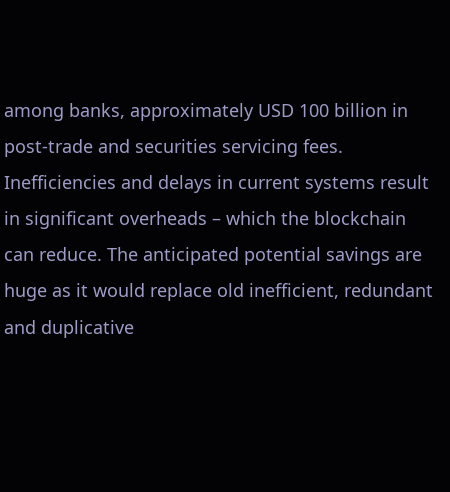among banks, approximately USD 100 billion in post-trade and securities servicing fees. Inefficiencies and delays in current systems result in significant overheads – which the blockchain can reduce. The anticipated potential savings are huge as it would replace old inefficient, redundant and duplicative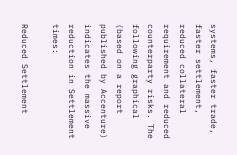systems, faster trade, faster settlement, reduced collateral requirement and reduced counterparty risks. The following graphical (based on a report published by Accenture) indicates the massive reduction in Settlement times:

Reduced Settlement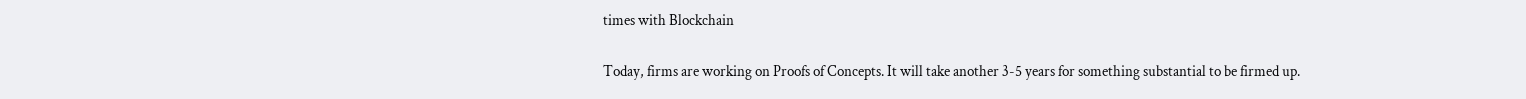times with Blockchain

Today, firms are working on Proofs of Concepts. It will take another 3-5 years for something substantial to be firmed up.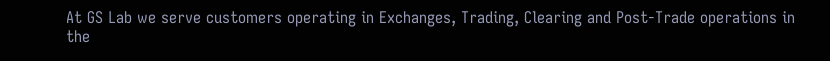At GS Lab we serve customers operating in Exchanges, Trading, Clearing and Post-Trade operations in the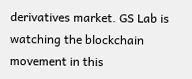derivatives market. GS Lab is watching the blockchain movement in this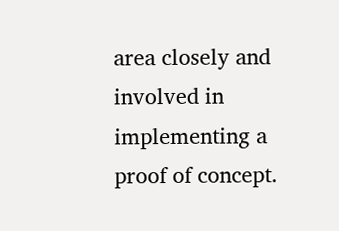area closely and involved in implementing a proof of concept.